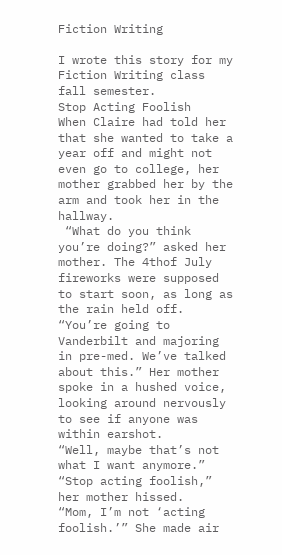Fiction Writing

I wrote this story for my Fiction Writing class fall semester.
Stop Acting Foolish
When Claire had told her that she wanted to take a year off and might not even go to college, her mother grabbed her by the arm and took her in the hallway.
 “What do you think you’re doing?” asked her mother. The 4thof July fireworks were supposed to start soon, as long as the rain held off.  “You’re going to Vanderbilt and majoring in pre-med. We’ve talked about this.” Her mother spoke in a hushed voice, looking around nervously to see if anyone was within earshot.
“Well, maybe that’s not what I want anymore.”
“Stop acting foolish,” her mother hissed.
“Mom, I’m not ‘acting foolish.’” She made air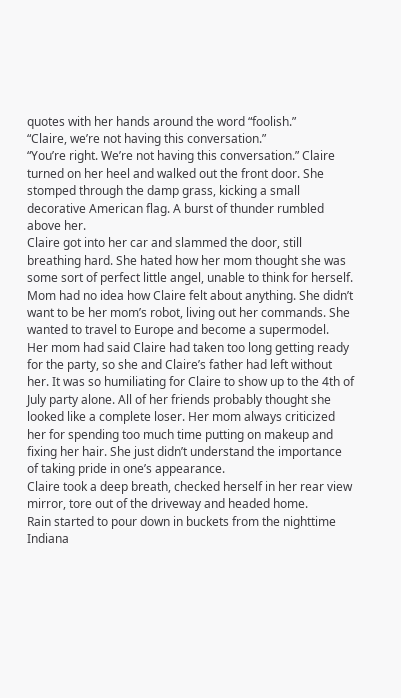quotes with her hands around the word “foolish.”
“Claire, we’re not having this conversation.”
“You’re right. We’re not having this conversation.” Claire turned on her heel and walked out the front door. She stomped through the damp grass, kicking a small decorative American flag. A burst of thunder rumbled above her.
Claire got into her car and slammed the door, still breathing hard. She hated how her mom thought she was some sort of perfect little angel, unable to think for herself. Mom had no idea how Claire felt about anything. She didn’t want to be her mom’s robot, living out her commands. She wanted to travel to Europe and become a supermodel.
Her mom had said Claire had taken too long getting ready for the party, so she and Claire’s father had left without her. It was so humiliating for Claire to show up to the 4th of July party alone. All of her friends probably thought she looked like a complete loser. Her mom always criticized her for spending too much time putting on makeup and fixing her hair. She just didn’t understand the importance of taking pride in one’s appearance.
Claire took a deep breath, checked herself in her rear view mirror, tore out of the driveway and headed home.
Rain started to pour down in buckets from the nighttime Indiana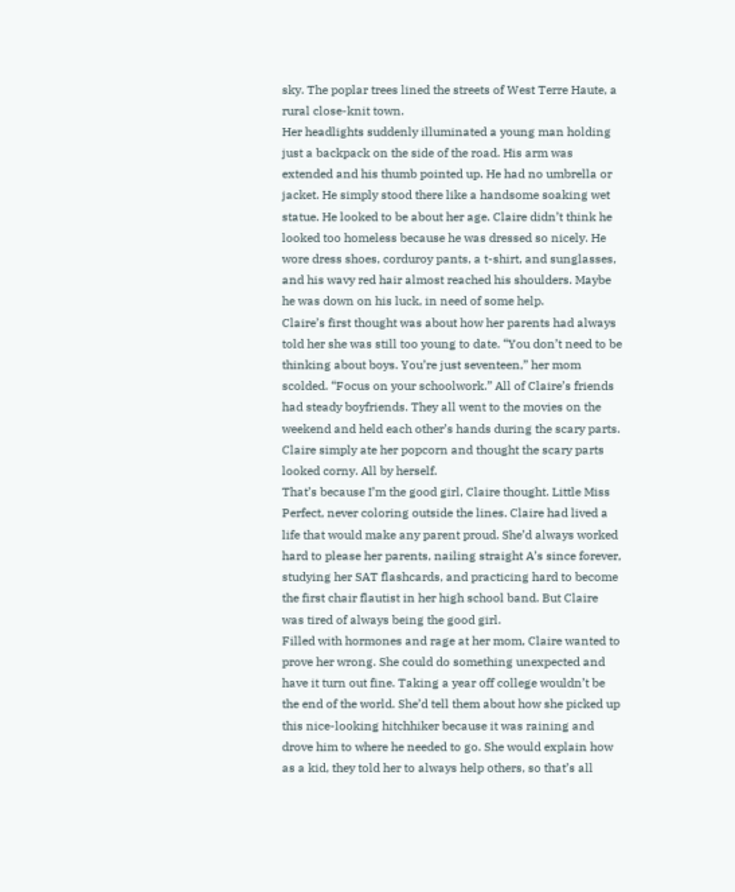sky. The poplar trees lined the streets of West Terre Haute, a rural close-knit town.
Her headlights suddenly illuminated a young man holding just a backpack on the side of the road. His arm was extended and his thumb pointed up. He had no umbrella or jacket. He simply stood there like a handsome soaking wet statue. He looked to be about her age. Claire didn’t think he looked too homeless because he was dressed so nicely. He wore dress shoes, corduroy pants, a t-shirt, and sunglasses, and his wavy red hair almost reached his shoulders. Maybe he was down on his luck, in need of some help.
Claire’s first thought was about how her parents had always told her she was still too young to date. “You don’t need to be thinking about boys. You’re just seventeen,” her mom scolded. “Focus on your schoolwork.” All of Claire’s friends had steady boyfriends. They all went to the movies on the weekend and held each other’s hands during the scary parts. Claire simply ate her popcorn and thought the scary parts looked corny. All by herself.
That’s because I’m the good girl, Claire thought. Little Miss Perfect, never coloring outside the lines. Claire had lived a life that would make any parent proud. She’d always worked hard to please her parents, nailing straight A’s since forever, studying her SAT flashcards, and practicing hard to become the first chair flautist in her high school band. But Claire was tired of always being the good girl.
Filled with hormones and rage at her mom, Claire wanted to prove her wrong. She could do something unexpected and have it turn out fine. Taking a year off college wouldn’t be the end of the world. She’d tell them about how she picked up this nice-looking hitchhiker because it was raining and drove him to where he needed to go. She would explain how as a kid, they told her to always help others, so that’s all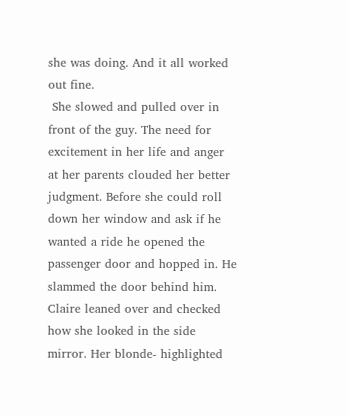she was doing. And it all worked out fine.
 She slowed and pulled over in front of the guy. The need for excitement in her life and anger at her parents clouded her better judgment. Before she could roll down her window and ask if he wanted a ride he opened the passenger door and hopped in. He slammed the door behind him.
Claire leaned over and checked how she looked in the side mirror. Her blonde- highlighted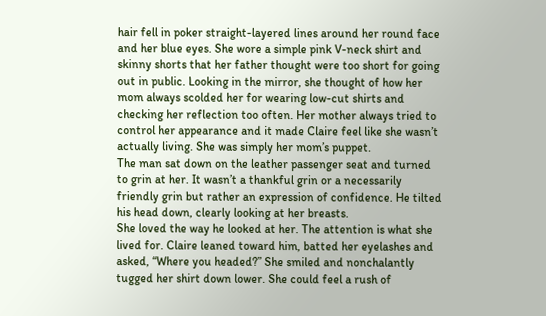hair fell in poker straight-layered lines around her round face and her blue eyes. She wore a simple pink V-neck shirt and skinny shorts that her father thought were too short for going out in public. Looking in the mirror, she thought of how her mom always scolded her for wearing low-cut shirts and checking her reflection too often. Her mother always tried to control her appearance and it made Claire feel like she wasn’t actually living. She was simply her mom’s puppet.
The man sat down on the leather passenger seat and turned to grin at her. It wasn’t a thankful grin or a necessarily friendly grin but rather an expression of confidence. He tilted his head down, clearly looking at her breasts.
She loved the way he looked at her. The attention is what she lived for. Claire leaned toward him, batted her eyelashes and asked, “Where you headed?” She smiled and nonchalantly tugged her shirt down lower. She could feel a rush of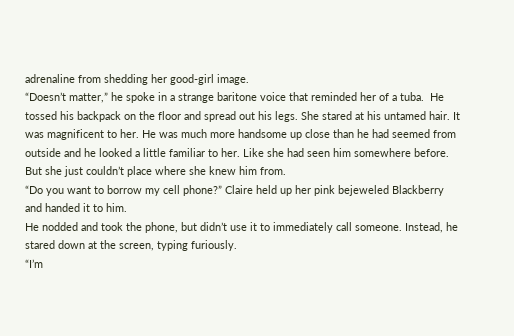adrenaline from shedding her good-girl image.
“Doesn’t matter,” he spoke in a strange baritone voice that reminded her of a tuba.  He tossed his backpack on the floor and spread out his legs. She stared at his untamed hair. It was magnificent to her. He was much more handsome up close than he had seemed from outside and he looked a little familiar to her. Like she had seen him somewhere before. But she just couldn’t place where she knew him from.
“Do you want to borrow my cell phone?” Claire held up her pink bejeweled Blackberry and handed it to him.
He nodded and took the phone, but didn’t use it to immediately call someone. Instead, he stared down at the screen, typing furiously.
“I’m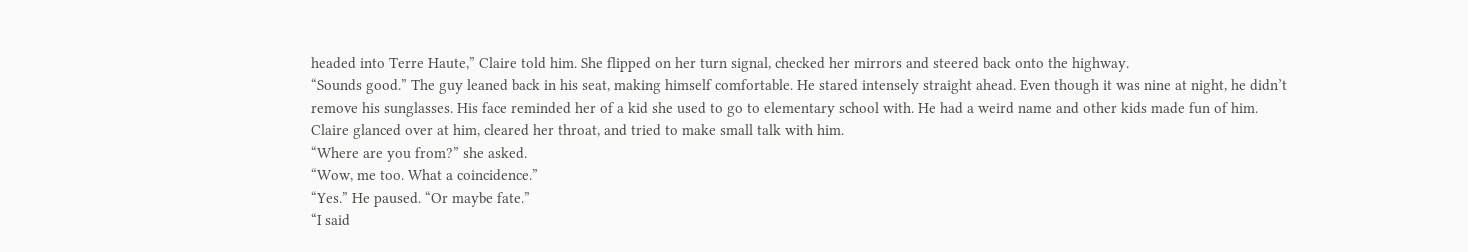headed into Terre Haute,” Claire told him. She flipped on her turn signal, checked her mirrors and steered back onto the highway.
“Sounds good.” The guy leaned back in his seat, making himself comfortable. He stared intensely straight ahead. Even though it was nine at night, he didn’t remove his sunglasses. His face reminded her of a kid she used to go to elementary school with. He had a weird name and other kids made fun of him.
Claire glanced over at him, cleared her throat, and tried to make small talk with him.
“Where are you from?” she asked.
“Wow, me too. What a coincidence.”
“Yes.” He paused. “Or maybe fate.”
“I said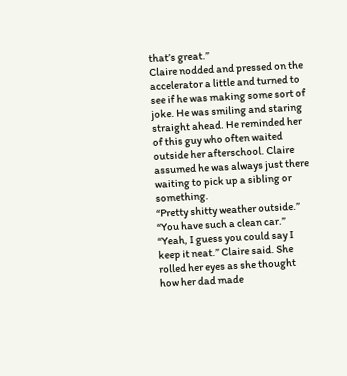that’s great.”
Claire nodded and pressed on the accelerator a little and turned to see if he was making some sort of joke. He was smiling and staring straight ahead. He reminded her of this guy who often waited outside her afterschool. Claire assumed he was always just there waiting to pick up a sibling or something.
“Pretty shitty weather outside.”
“You have such a clean car.”
“Yeah, I guess you could say I keep it neat.” Claire said. She rolled her eyes as she thought how her dad made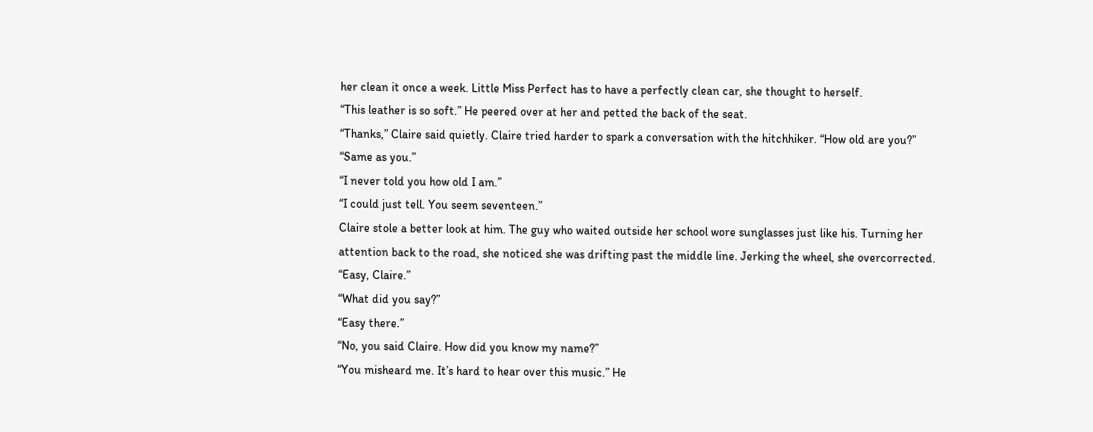her clean it once a week. Little Miss Perfect has to have a perfectly clean car, she thought to herself.
“This leather is so soft.” He peered over at her and petted the back of the seat.
“Thanks,” Claire said quietly. Claire tried harder to spark a conversation with the hitchhiker. “How old are you?”
“Same as you.”
“I never told you how old I am.”
“I could just tell. You seem seventeen.”
Claire stole a better look at him. The guy who waited outside her school wore sunglasses just like his. Turning her attention back to the road, she noticed she was drifting past the middle line. Jerking the wheel, she overcorrected.
“Easy, Claire.”
“What did you say?”
“Easy there.”
“No, you said Claire. How did you know my name?”
“You misheard me. It’s hard to hear over this music.” He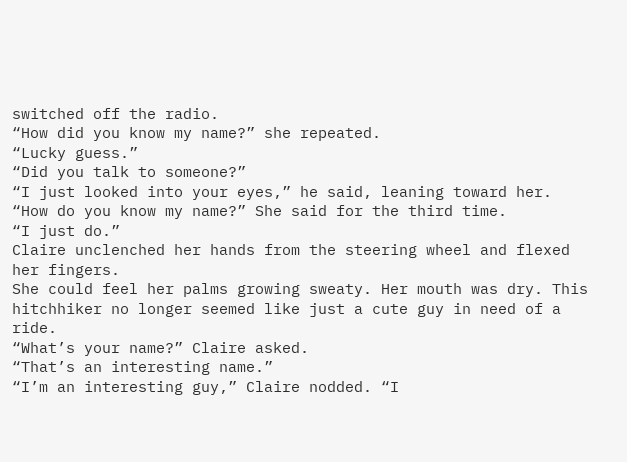switched off the radio.
“How did you know my name?” she repeated.
“Lucky guess.”
“Did you talk to someone?”
“I just looked into your eyes,” he said, leaning toward her.
“How do you know my name?” She said for the third time.
“I just do.”
Claire unclenched her hands from the steering wheel and flexed her fingers.
She could feel her palms growing sweaty. Her mouth was dry. This hitchhiker no longer seemed like just a cute guy in need of a ride.
“What’s your name?” Claire asked.
“That’s an interesting name.”
“I’m an interesting guy,” Claire nodded. “I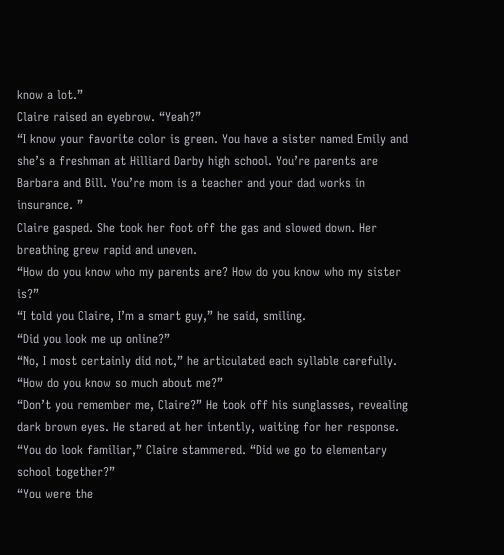know a lot.”
Claire raised an eyebrow. “Yeah?”
“I know your favorite color is green. You have a sister named Emily and she’s a freshman at Hilliard Darby high school. You’re parents are Barbara and Bill. You’re mom is a teacher and your dad works in insurance. ”
Claire gasped. She took her foot off the gas and slowed down. Her breathing grew rapid and uneven.
“How do you know who my parents are? How do you know who my sister is?”
“I told you Claire, I’m a smart guy,” he said, smiling.
“Did you look me up online?”
“No, I most certainly did not,” he articulated each syllable carefully.
“How do you know so much about me?”
“Don’t you remember me, Claire?” He took off his sunglasses, revealing dark brown eyes. He stared at her intently, waiting for her response.
“You do look familiar,” Claire stammered. “Did we go to elementary school together?”
“You were the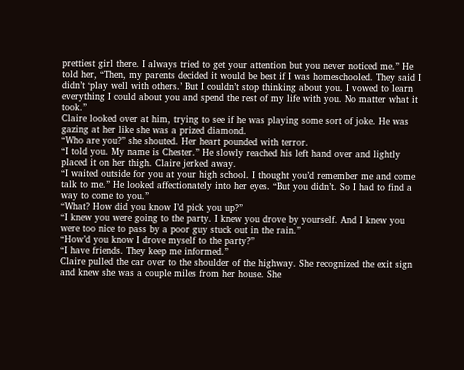prettiest girl there. I always tried to get your attention but you never noticed me.” He told her, “Then, my parents decided it would be best if I was homeschooled. They said I didn’t ‘play well with others.’ But I couldn’t stop thinking about you. I vowed to learn everything I could about you and spend the rest of my life with you. No matter what it took.”
Claire looked over at him, trying to see if he was playing some sort of joke. He was gazing at her like she was a prized diamond.
“Who are you?” she shouted. Her heart pounded with terror.
“I told you. My name is Chester.” He slowly reached his left hand over and lightly placed it on her thigh. Claire jerked away.
“I waited outside for you at your high school. I thought you’d remember me and come talk to me.” He looked affectionately into her eyes. “But you didn’t. So I had to find a way to come to you.”
“What? How did you know I’d pick you up?”
“I knew you were going to the party. I knew you drove by yourself. And I knew you were too nice to pass by a poor guy stuck out in the rain.”
“How’d you know I drove myself to the party?”
“I have friends. They keep me informed.”
Claire pulled the car over to the shoulder of the highway. She recognized the exit sign and knew she was a couple miles from her house. She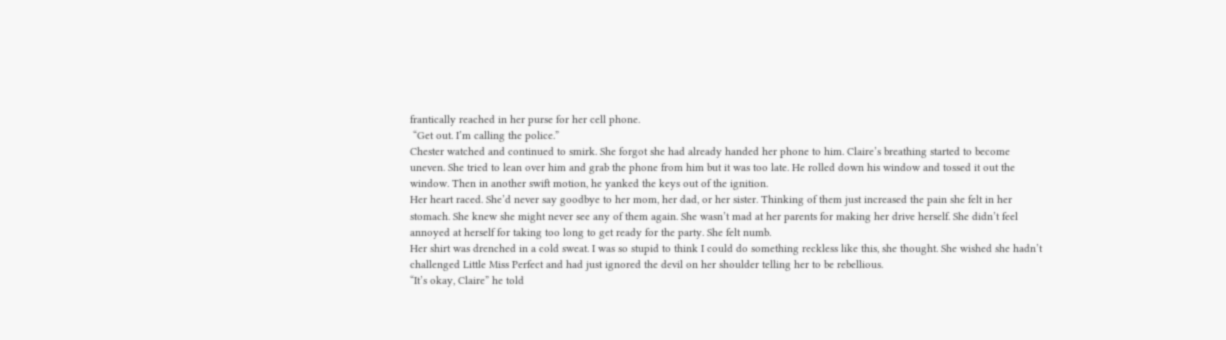frantically reached in her purse for her cell phone.
 “Get out. I’m calling the police.”
Chester watched and continued to smirk. She forgot she had already handed her phone to him. Claire’s breathing started to become uneven. She tried to lean over him and grab the phone from him but it was too late. He rolled down his window and tossed it out the window. Then in another swift motion, he yanked the keys out of the ignition.
Her heart raced. She’d never say goodbye to her mom, her dad, or her sister. Thinking of them just increased the pain she felt in her stomach. She knew she might never see any of them again. She wasn’t mad at her parents for making her drive herself. She didn’t feel annoyed at herself for taking too long to get ready for the party. She felt numb.
Her shirt was drenched in a cold sweat. I was so stupid to think I could do something reckless like this, she thought. She wished she hadn’t challenged Little Miss Perfect and had just ignored the devil on her shoulder telling her to be rebellious.
“It’s okay, Claire” he told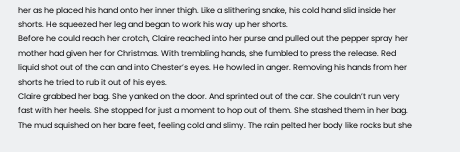her as he placed his hand onto her inner thigh. Like a slithering snake, his cold hand slid inside her shorts. He squeezed her leg and began to work his way up her shorts.
Before he could reach her crotch, Claire reached into her purse and pulled out the pepper spray her mother had given her for Christmas. With trembling hands, she fumbled to press the release. Red liquid shot out of the can and into Chester’s eyes. He howled in anger. Removing his hands from her shorts he tried to rub it out of his eyes.
Claire grabbed her bag. She yanked on the door. And sprinted out of the car. She couldn’t run very fast with her heels. She stopped for just a moment to hop out of them. She stashed them in her bag.  The mud squished on her bare feet, feeling cold and slimy. The rain pelted her body like rocks but she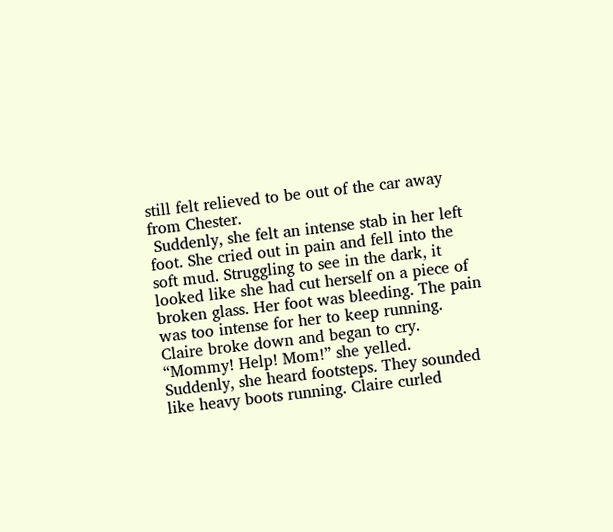still felt relieved to be out of the car away from Chester.
 Suddenly, she felt an intense stab in her left foot. She cried out in pain and fell into the soft mud. Struggling to see in the dark, it looked like she had cut herself on a piece of broken glass. Her foot was bleeding. The pain was too intense for her to keep running.
Claire broke down and began to cry. “Mommy! Help! Mom!” she yelled.
Suddenly, she heard footsteps. They sounded like heavy boots running. Claire curled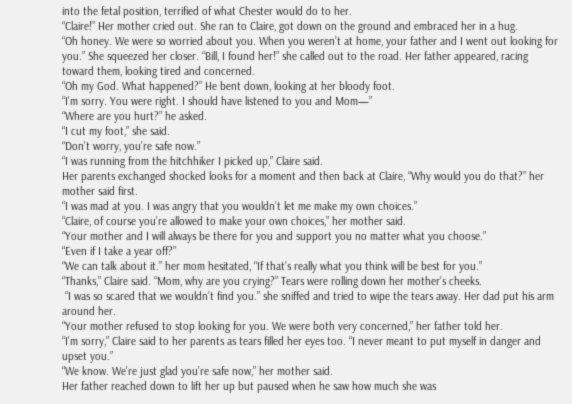into the fetal position, terrified of what Chester would do to her.
“Claire!” Her mother cried out. She ran to Claire, got down on the ground and embraced her in a hug.
“Oh honey. We were so worried about you. When you weren’t at home, your father and I went out looking for you.” She squeezed her closer. “Bill, I found her!” she called out to the road. Her father appeared, racing toward them, looking tired and concerned.
“Oh my God. What happened?” He bent down, looking at her bloody foot.
“I’m sorry. You were right. I should have listened to you and Mom—”
“Where are you hurt?” he asked.
“I cut my foot,” she said.
“Don’t worry, you’re safe now.”
“I was running from the hitchhiker I picked up,” Claire said.
Her parents exchanged shocked looks for a moment and then back at Claire, “Why would you do that?” her mother said first.
“I was mad at you. I was angry that you wouldn’t let me make my own choices.”
“Claire, of course you’re allowed to make your own choices,” her mother said.
“Your mother and I will always be there for you and support you no matter what you choose.”
“Even if I take a year off?”
“We can talk about it.” her mom hesitated, “If that’s really what you think will be best for you.”
“Thanks,” Claire said. “Mom, why are you crying?” Tears were rolling down her mother’s cheeks.
 “I was so scared that we wouldn’t find you.” she sniffed and tried to wipe the tears away. Her dad put his arm around her.
“Your mother refused to stop looking for you. We were both very concerned,” her father told her.
“I’m sorry,” Claire said to her parents as tears filled her eyes too. “I never meant to put myself in danger and upset you.”
“We know. We’re just glad you’re safe now,” her mother said.
Her father reached down to lift her up but paused when he saw how much she was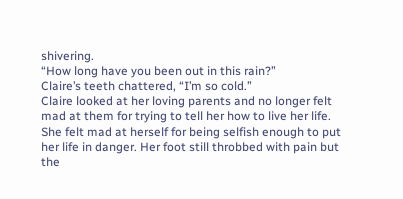shivering.
“How long have you been out in this rain?”
Claire’s teeth chattered, “I’m so cold.”
Claire looked at her loving parents and no longer felt mad at them for trying to tell her how to live her life. She felt mad at herself for being selfish enough to put her life in danger. Her foot still throbbed with pain but the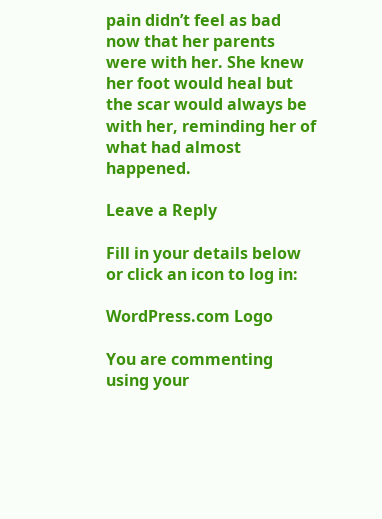pain didn’t feel as bad now that her parents were with her. She knew her foot would heal but the scar would always be with her, reminding her of what had almost happened.

Leave a Reply

Fill in your details below or click an icon to log in:

WordPress.com Logo

You are commenting using your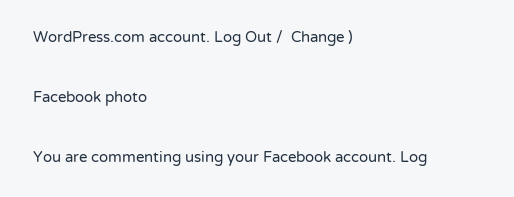WordPress.com account. Log Out /  Change )

Facebook photo

You are commenting using your Facebook account. Log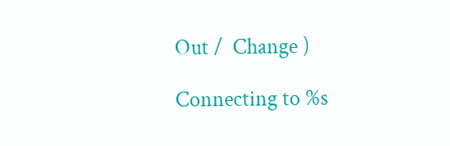Out /  Change )

Connecting to %s